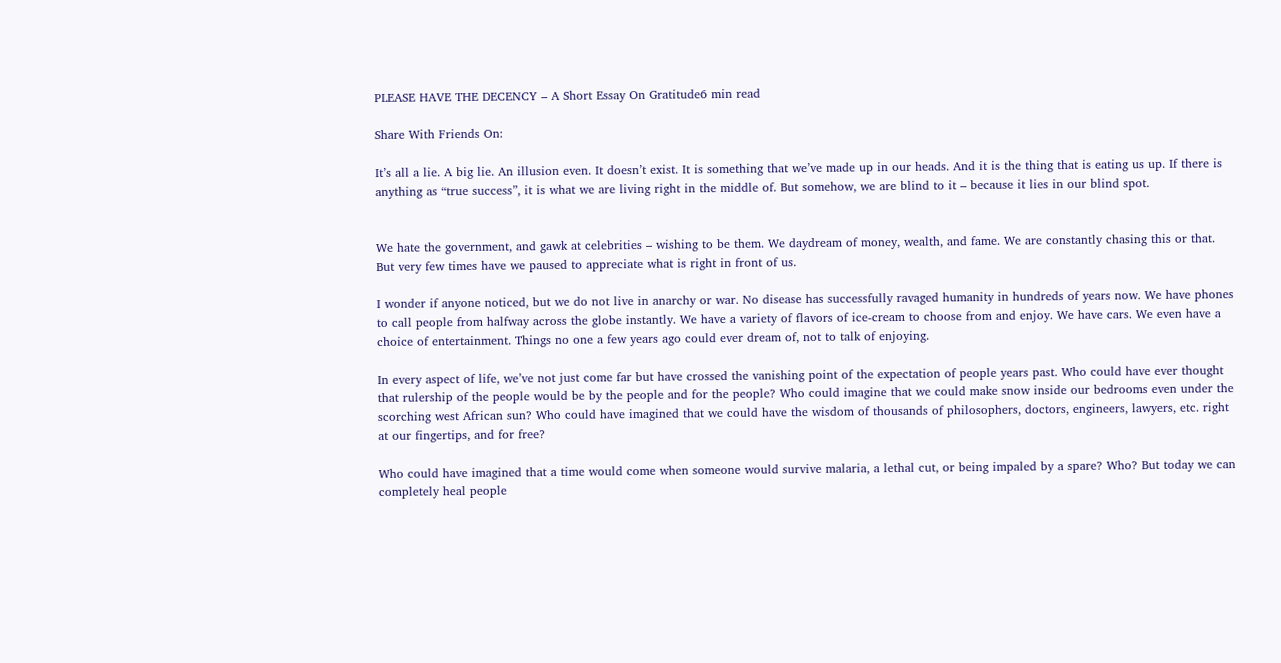PLEASE HAVE THE DECENCY – A Short Essay On Gratitude6 min read

Share With Friends On:

It’s all a lie. A big lie. An illusion even. It doesn’t exist. It is something that we’ve made up in our heads. And it is the thing that is eating us up. If there is anything as “true success”, it is what we are living right in the middle of. But somehow, we are blind to it – because it lies in our blind spot.


We hate the government, and gawk at celebrities – wishing to be them. We daydream of money, wealth, and fame. We are constantly chasing this or that. But very few times have we paused to appreciate what is right in front of us.

I wonder if anyone noticed, but we do not live in anarchy or war. No disease has successfully ravaged humanity in hundreds of years now. We have phones to call people from halfway across the globe instantly. We have a variety of flavors of ice-cream to choose from and enjoy. We have cars. We even have a choice of entertainment. Things no one a few years ago could ever dream of, not to talk of enjoying.

In every aspect of life, we’ve not just come far but have crossed the vanishing point of the expectation of people years past. Who could have ever thought that rulership of the people would be by the people and for the people? Who could imagine that we could make snow inside our bedrooms even under the scorching west African sun? Who could have imagined that we could have the wisdom of thousands of philosophers, doctors, engineers, lawyers, etc. right at our fingertips, and for free?

Who could have imagined that a time would come when someone would survive malaria, a lethal cut, or being impaled by a spare? Who? But today we can completely heal people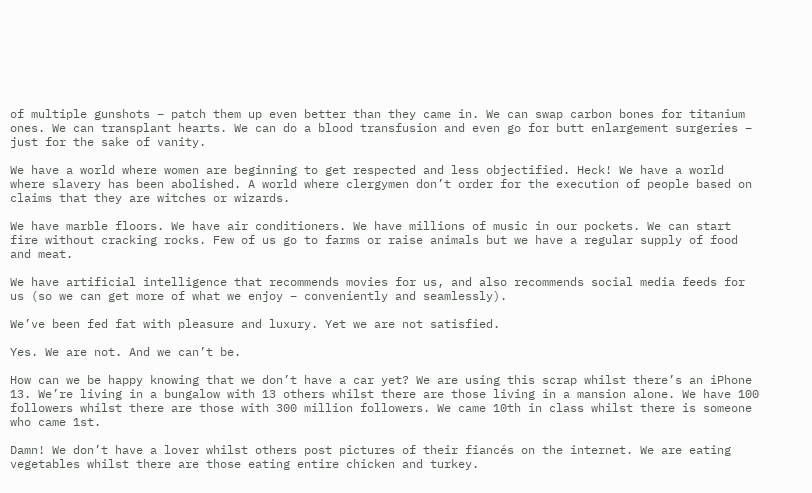of multiple gunshots – patch them up even better than they came in. We can swap carbon bones for titanium ones. We can transplant hearts. We can do a blood transfusion and even go for butt enlargement surgeries – just for the sake of vanity.

We have a world where women are beginning to get respected and less objectified. Heck! We have a world where slavery has been abolished. A world where clergymen don’t order for the execution of people based on claims that they are witches or wizards.

We have marble floors. We have air conditioners. We have millions of music in our pockets. We can start fire without cracking rocks. Few of us go to farms or raise animals but we have a regular supply of food and meat.

We have artificial intelligence that recommends movies for us, and also recommends social media feeds for us (so we can get more of what we enjoy – conveniently and seamlessly).

We’ve been fed fat with pleasure and luxury. Yet we are not satisfied.

Yes. We are not. And we can’t be.

How can we be happy knowing that we don’t have a car yet? We are using this scrap whilst there’s an iPhone 13. We’re living in a bungalow with 13 others whilst there are those living in a mansion alone. We have 100 followers whilst there are those with 300 million followers. We came 10th in class whilst there is someone who came 1st.

Damn! We don’t have a lover whilst others post pictures of their fiancés on the internet. We are eating vegetables whilst there are those eating entire chicken and turkey.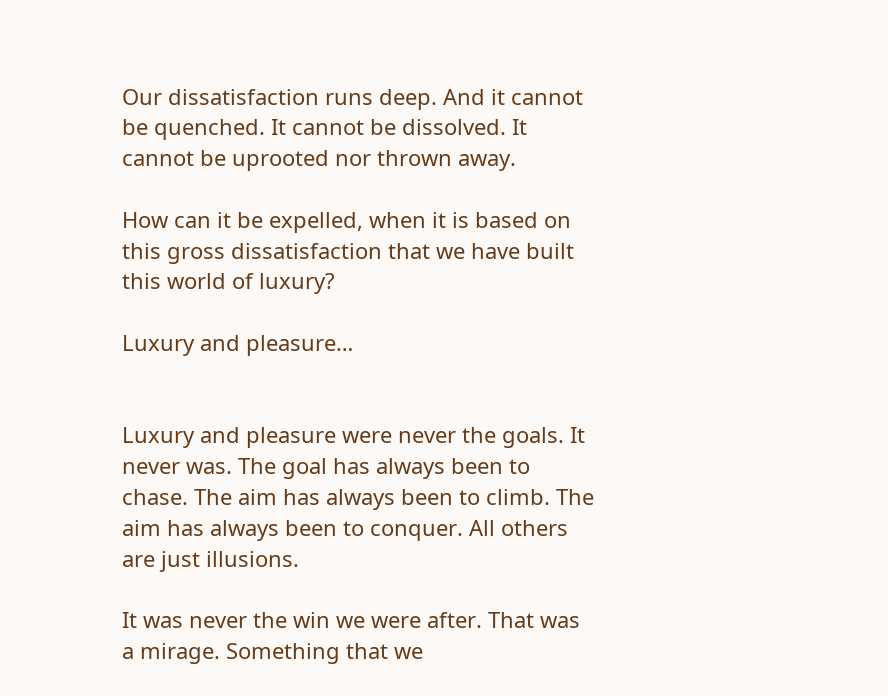Our dissatisfaction runs deep. And it cannot be quenched. It cannot be dissolved. It cannot be uprooted nor thrown away.

How can it be expelled, when it is based on this gross dissatisfaction that we have built this world of luxury?

Luxury and pleasure…


Luxury and pleasure were never the goals. It never was. The goal has always been to chase. The aim has always been to climb. The aim has always been to conquer. All others are just illusions.

It was never the win we were after. That was a mirage. Something that we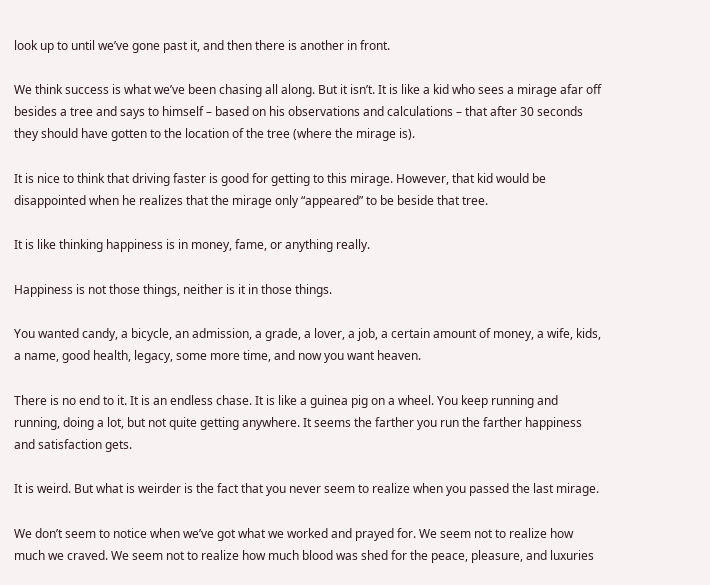look up to until we’ve gone past it, and then there is another in front.

We think success is what we’ve been chasing all along. But it isn’t. It is like a kid who sees a mirage afar off besides a tree and says to himself – based on his observations and calculations – that after 30 seconds they should have gotten to the location of the tree (where the mirage is).

It is nice to think that driving faster is good for getting to this mirage. However, that kid would be disappointed when he realizes that the mirage only “appeared” to be beside that tree.

It is like thinking happiness is in money, fame, or anything really.

Happiness is not those things, neither is it in those things.

You wanted candy, a bicycle, an admission, a grade, a lover, a job, a certain amount of money, a wife, kids, a name, good health, legacy, some more time, and now you want heaven.

There is no end to it. It is an endless chase. It is like a guinea pig on a wheel. You keep running and running, doing a lot, but not quite getting anywhere. It seems the farther you run the farther happiness and satisfaction gets.

It is weird. But what is weirder is the fact that you never seem to realize when you passed the last mirage.

We don’t seem to notice when we’ve got what we worked and prayed for. We seem not to realize how much we craved. We seem not to realize how much blood was shed for the peace, pleasure, and luxuries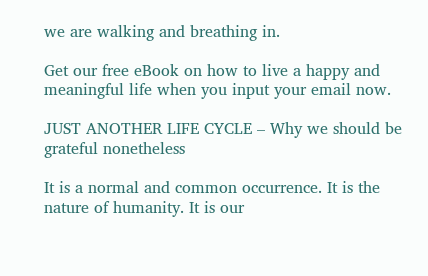we are walking and breathing in.

Get our free eBook on how to live a happy and meaningful life when you input your email now.

JUST ANOTHER LIFE CYCLE – Why we should be grateful nonetheless

It is a normal and common occurrence. It is the nature of humanity. It is our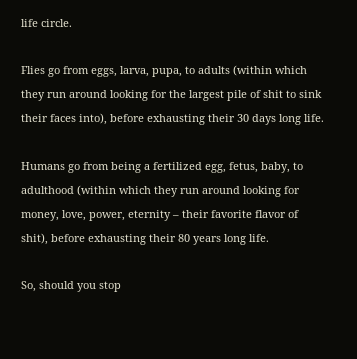life circle.

Flies go from eggs, larva, pupa, to adults (within which they run around looking for the largest pile of shit to sink their faces into), before exhausting their 30 days long life.

Humans go from being a fertilized egg, fetus, baby, to adulthood (within which they run around looking for money, love, power, eternity – their favorite flavor of shit), before exhausting their 80 years long life.

So, should you stop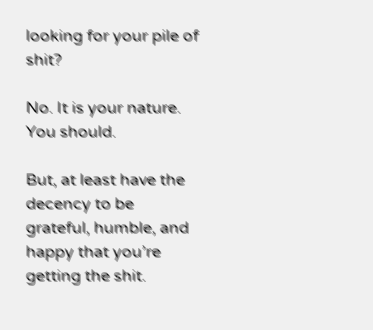looking for your pile of shit?

No. It is your nature. You should.

But, at least have the decency to be grateful, humble, and happy that you’re getting the shit.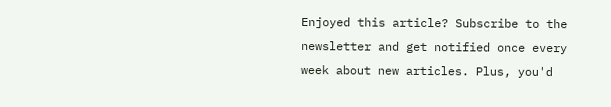Enjoyed this article? Subscribe to the newsletter and get notified once every week about new articles. Plus, you'd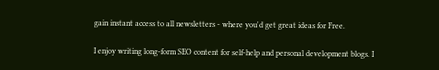gain instant access to all newsletters - where you'd get great ideas for Free.

I enjoy writing long-form SEO content for self-help and personal development blogs. I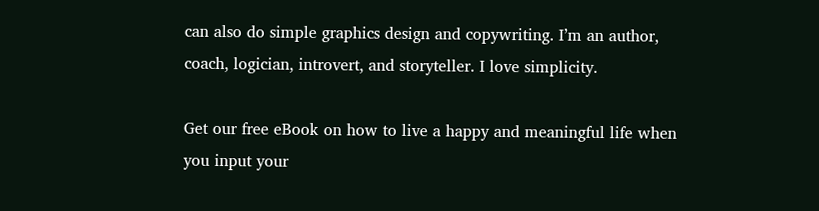can also do simple graphics design and copywriting. I’m an author, coach, logician, introvert, and storyteller. I love simplicity.

Get our free eBook on how to live a happy and meaningful life when you input your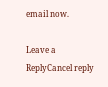email now.

Leave a ReplyCancel reply